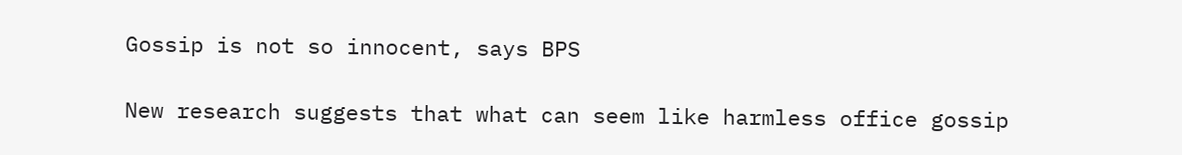Gossip is not so innocent, says BPS

New research suggests that what can seem like harmless office gossip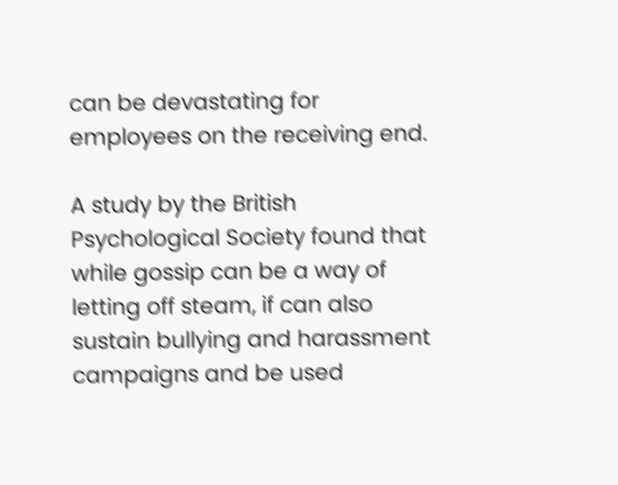can be devastating for employees on the receiving end.

A study by the British Psychological Society found that while gossip can be a way of letting off steam, if can also sustain bullying and harassment campaigns and be used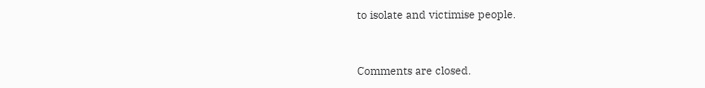to isolate and victimise people.


Comments are closed.